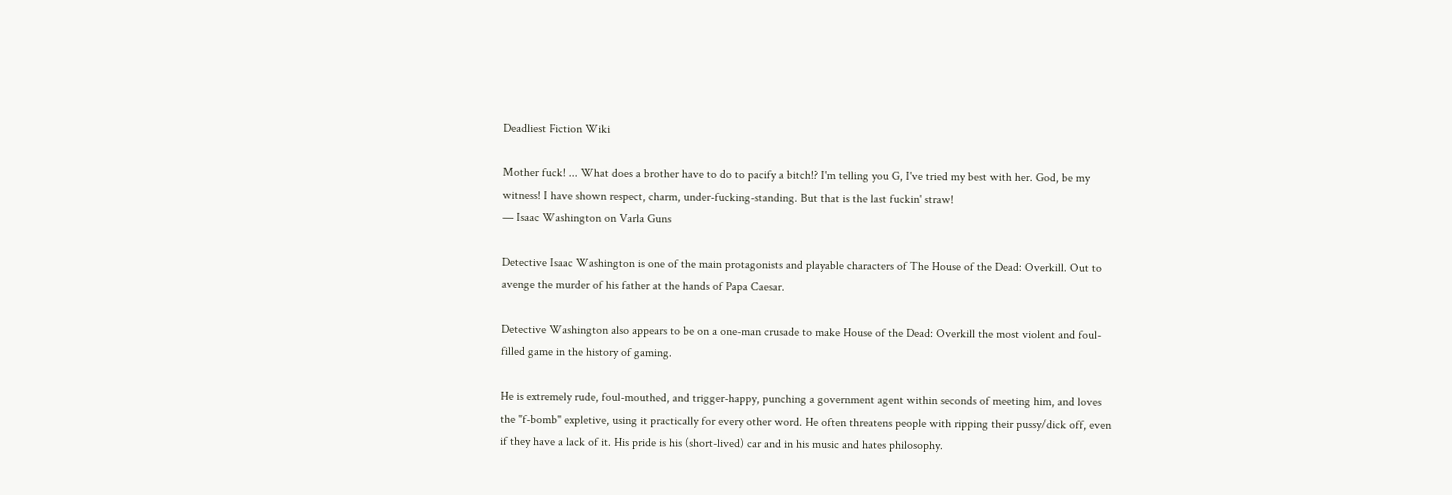Deadliest Fiction Wiki

Mother fuck! ... What does a brother have to do to pacify a bitch!? I'm telling you G, I've tried my best with her. God, be my witness! I have shown respect, charm, under-fucking-standing. But that is the last fuckin' straw!
— Isaac Washington on Varla Guns

Detective Isaac Washington is one of the main protagonists and playable characters of The House of the Dead: Overkill. Out to avenge the murder of his father at the hands of Papa Caesar.

Detective Washington also appears to be on a one-man crusade to make House of the Dead: Overkill the most violent and foul-filled game in the history of gaming.

He is extremely rude, foul-mouthed, and trigger-happy, punching a government agent within seconds of meeting him, and loves the "f-bomb" expletive, using it practically for every other word. He often threatens people with ripping their pussy/dick off, even if they have a lack of it. His pride is his (short-lived) car and in his music and hates philosophy.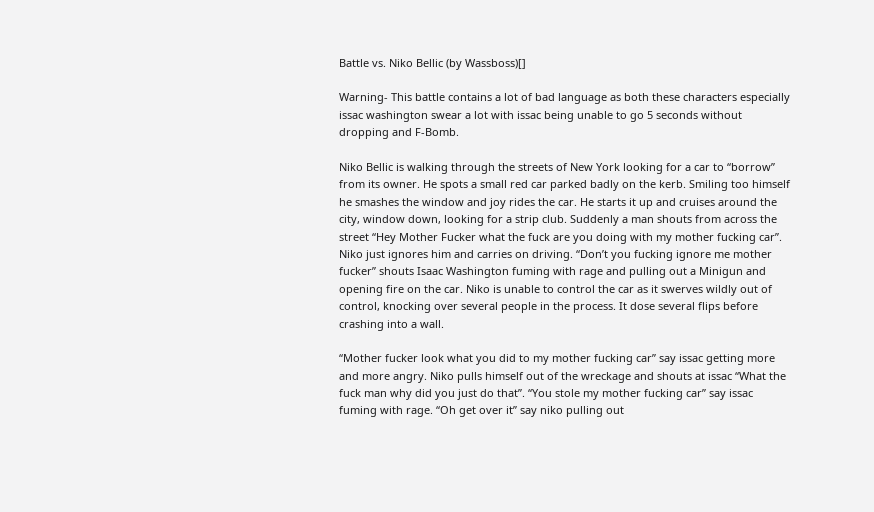Battle vs. Niko Bellic (by Wassboss)[]

Warning- This battle contains a lot of bad language as both these characters especially issac washington swear a lot with issac being unable to go 5 seconds without dropping and F-Bomb.

Niko Bellic is walking through the streets of New York looking for a car to “borrow” from its owner. He spots a small red car parked badly on the kerb. Smiling too himself he smashes the window and joy rides the car. He starts it up and cruises around the city, window down, looking for a strip club. Suddenly a man shouts from across the street “Hey Mother Fucker what the fuck are you doing with my mother fucking car”. Niko just ignores him and carries on driving. “Don’t you fucking ignore me mother fucker” shouts Isaac Washington fuming with rage and pulling out a Minigun and opening fire on the car. Niko is unable to control the car as it swerves wildly out of control, knocking over several people in the process. It dose several flips before crashing into a wall.

“Mother fucker look what you did to my mother fucking car” say issac getting more and more angry. Niko pulls himself out of the wreckage and shouts at issac “What the fuck man why did you just do that”. “You stole my mother fucking car” say issac fuming with rage. “Oh get over it” say niko pulling out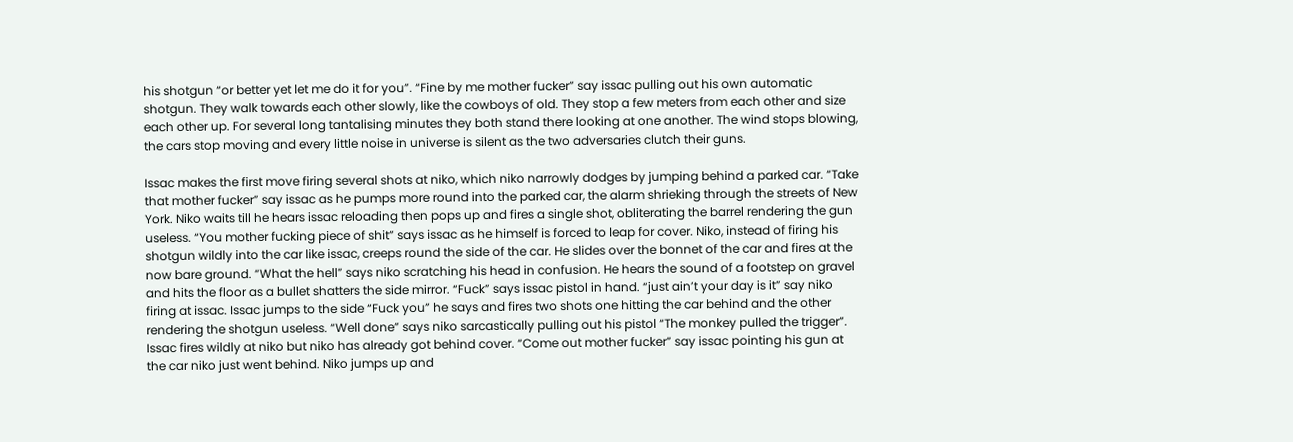his shotgun “or better yet let me do it for you”. “Fine by me mother fucker” say issac pulling out his own automatic shotgun. They walk towards each other slowly, like the cowboys of old. They stop a few meters from each other and size each other up. For several long tantalising minutes they both stand there looking at one another. The wind stops blowing, the cars stop moving and every little noise in universe is silent as the two adversaries clutch their guns.

Issac makes the first move firing several shots at niko, which niko narrowly dodges by jumping behind a parked car. “Take that mother fucker” say issac as he pumps more round into the parked car, the alarm shrieking through the streets of New York. Niko waits till he hears issac reloading then pops up and fires a single shot, obliterating the barrel rendering the gun useless. “You mother fucking piece of shit” says issac as he himself is forced to leap for cover. Niko, instead of firing his shotgun wildly into the car like issac, creeps round the side of the car. He slides over the bonnet of the car and fires at the now bare ground. “What the hell” says niko scratching his head in confusion. He hears the sound of a footstep on gravel and hits the floor as a bullet shatters the side mirror. “Fuck” says issac pistol in hand. “just ain’t your day is it” say niko firing at issac. Issac jumps to the side “Fuck you” he says and fires two shots one hitting the car behind and the other rendering the shotgun useless. “Well done” says niko sarcastically pulling out his pistol “The monkey pulled the trigger”. Issac fires wildly at niko but niko has already got behind cover. “Come out mother fucker” say issac pointing his gun at the car niko just went behind. Niko jumps up and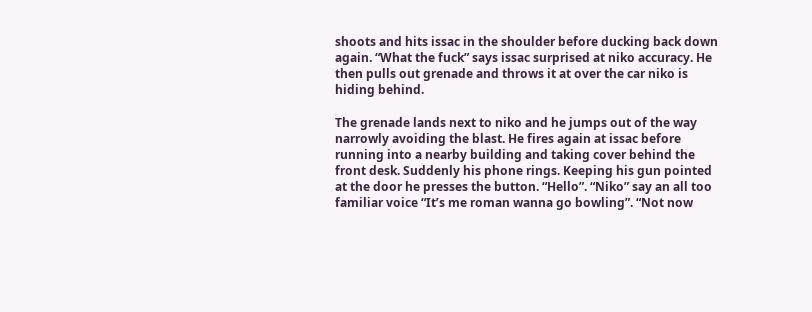shoots and hits issac in the shoulder before ducking back down again. “What the fuck” says issac surprised at niko accuracy. He then pulls out grenade and throws it at over the car niko is hiding behind.

The grenade lands next to niko and he jumps out of the way narrowly avoiding the blast. He fires again at issac before running into a nearby building and taking cover behind the front desk. Suddenly his phone rings. Keeping his gun pointed at the door he presses the button. “Hello”. “Niko” say an all too familiar voice “It’s me roman wanna go bowling”. “Not now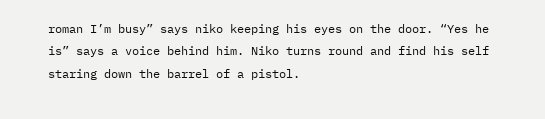roman I’m busy” says niko keeping his eyes on the door. “Yes he is” says a voice behind him. Niko turns round and find his self staring down the barrel of a pistol.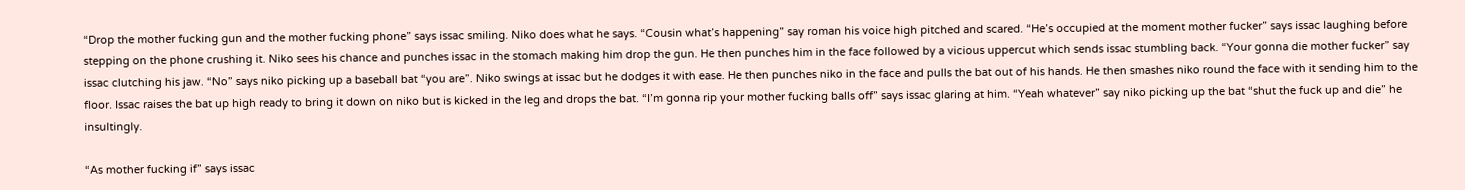“Drop the mother fucking gun and the mother fucking phone” says issac smiling. Niko does what he says. “Cousin what’s happening” say roman his voice high pitched and scared. “He’s occupied at the moment mother fucker” says issac laughing before stepping on the phone crushing it. Niko sees his chance and punches issac in the stomach making him drop the gun. He then punches him in the face followed by a vicious uppercut which sends issac stumbling back. “Your gonna die mother fucker” say issac clutching his jaw. “No” says niko picking up a baseball bat “you are”. Niko swings at issac but he dodges it with ease. He then punches niko in the face and pulls the bat out of his hands. He then smashes niko round the face with it sending him to the floor. Issac raises the bat up high ready to bring it down on niko but is kicked in the leg and drops the bat. “I’m gonna rip your mother fucking balls off” says issac glaring at him. “Yeah whatever” say niko picking up the bat “shut the fuck up and die” he insultingly.

“As mother fucking if” says issac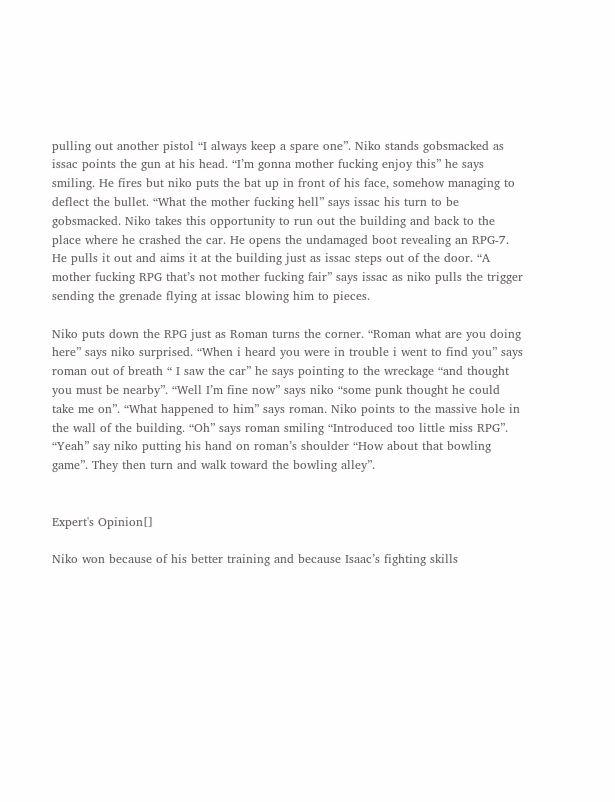pulling out another pistol “I always keep a spare one”. Niko stands gobsmacked as issac points the gun at his head. “I’m gonna mother fucking enjoy this” he says smiling. He fires but niko puts the bat up in front of his face, somehow managing to deflect the bullet. “What the mother fucking hell” says issac his turn to be gobsmacked. Niko takes this opportunity to run out the building and back to the place where he crashed the car. He opens the undamaged boot revealing an RPG-7. He pulls it out and aims it at the building just as issac steps out of the door. “A mother fucking RPG that’s not mother fucking fair” says issac as niko pulls the trigger sending the grenade flying at issac blowing him to pieces.

Niko puts down the RPG just as Roman turns the corner. “Roman what are you doing here” says niko surprised. “When i heard you were in trouble i went to find you” says roman out of breath “ I saw the car” he says pointing to the wreckage “and thought you must be nearby”. “Well I’m fine now” says niko “some punk thought he could take me on”. “What happened to him” says roman. Niko points to the massive hole in the wall of the building. “Oh” says roman smiling “Introduced too little miss RPG”. “Yeah” say niko putting his hand on roman’s shoulder “How about that bowling game”. They then turn and walk toward the bowling alley”.


Expert's Opinion[]

Niko won because of his better training and because Isaac’s fighting skills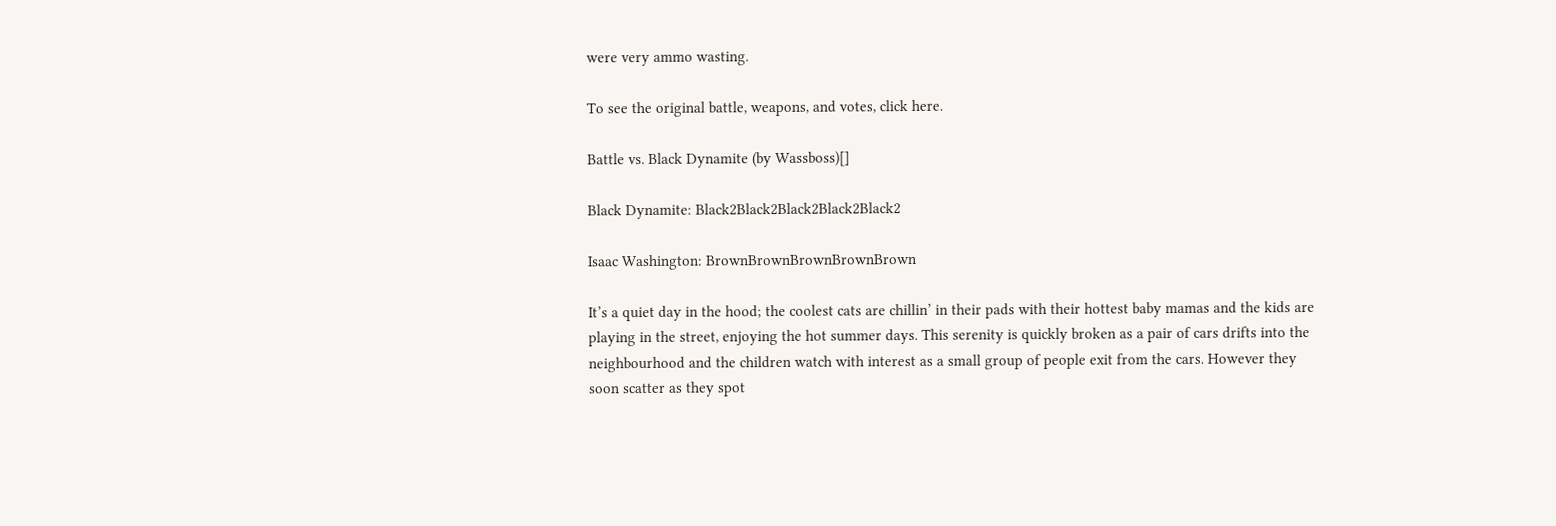were very ammo wasting.

To see the original battle, weapons, and votes, click here.

Battle vs. Black Dynamite (by Wassboss)[]

Black Dynamite: Black2Black2Black2Black2Black2

Isaac Washington: BrownBrownBrownBrownBrown

It’s a quiet day in the hood; the coolest cats are chillin’ in their pads with their hottest baby mamas and the kids are playing in the street, enjoying the hot summer days. This serenity is quickly broken as a pair of cars drifts into the neighbourhood and the children watch with interest as a small group of people exit from the cars. However they soon scatter as they spot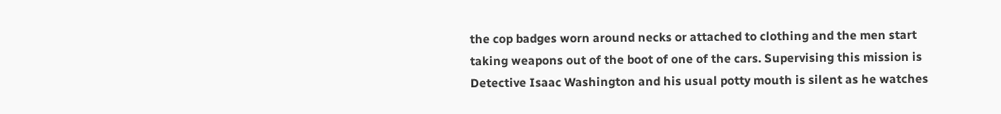the cop badges worn around necks or attached to clothing and the men start taking weapons out of the boot of one of the cars. Supervising this mission is Detective Isaac Washington and his usual potty mouth is silent as he watches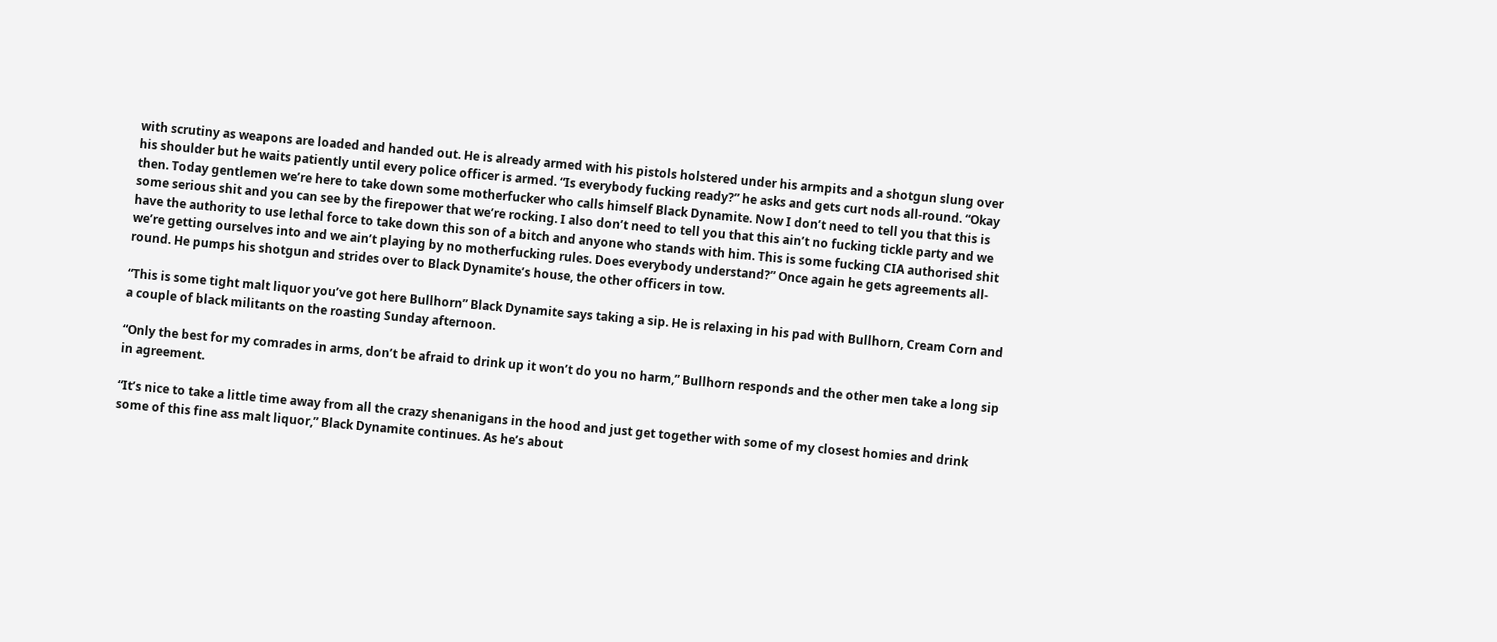with scrutiny as weapons are loaded and handed out. He is already armed with his pistols holstered under his armpits and a shotgun slung over his shoulder but he waits patiently until every police officer is armed. “Is everybody fucking ready?” he asks and gets curt nods all-round. “Okay then. Today gentlemen we’re here to take down some motherfucker who calls himself Black Dynamite. Now I don’t need to tell you that this is some serious shit and you can see by the firepower that we’re rocking. I also don’t need to tell you that this ain’t no fucking tickle party and we have the authority to use lethal force to take down this son of a bitch and anyone who stands with him. This is some fucking CIA authorised shit we’re getting ourselves into and we ain’t playing by no motherfucking rules. Does everybody understand?” Once again he gets agreements all-round. He pumps his shotgun and strides over to Black Dynamite’s house, the other officers in tow.

“This is some tight malt liquor you’ve got here Bullhorn” Black Dynamite says taking a sip. He is relaxing in his pad with Bullhorn, Cream Corn and a couple of black militants on the roasting Sunday afternoon.

“Only the best for my comrades in arms, don’t be afraid to drink up it won’t do you no harm,” Bullhorn responds and the other men take a long sip in agreement.

“It’s nice to take a little time away from all the crazy shenanigans in the hood and just get together with some of my closest homies and drink some of this fine ass malt liquor,” Black Dynamite continues. As he’s about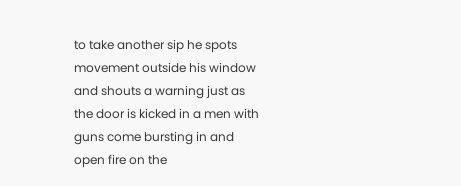to take another sip he spots movement outside his window and shouts a warning just as the door is kicked in a men with guns come bursting in and open fire on the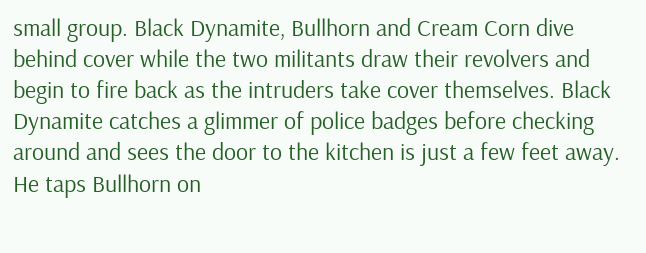small group. Black Dynamite, Bullhorn and Cream Corn dive behind cover while the two militants draw their revolvers and begin to fire back as the intruders take cover themselves. Black Dynamite catches a glimmer of police badges before checking around and sees the door to the kitchen is just a few feet away. He taps Bullhorn on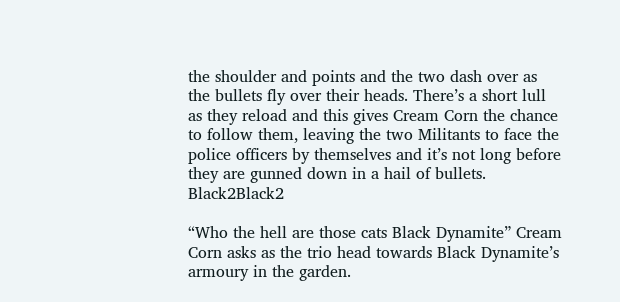the shoulder and points and the two dash over as the bullets fly over their heads. There’s a short lull as they reload and this gives Cream Corn the chance to follow them, leaving the two Militants to face the police officers by themselves and it’s not long before they are gunned down in a hail of bullets. Black2Black2

“Who the hell are those cats Black Dynamite” Cream Corn asks as the trio head towards Black Dynamite’s armoury in the garden.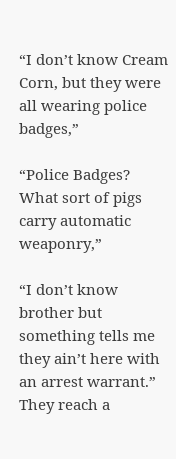“I don’t know Cream Corn, but they were all wearing police badges,”

“Police Badges? What sort of pigs carry automatic weaponry,”

“I don’t know brother but something tells me they ain’t here with an arrest warrant.” They reach a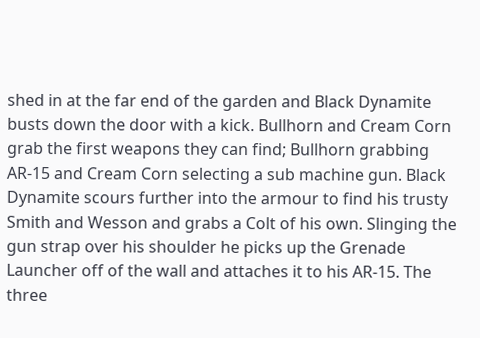shed in at the far end of the garden and Black Dynamite busts down the door with a kick. Bullhorn and Cream Corn grab the first weapons they can find; Bullhorn grabbing AR-15 and Cream Corn selecting a sub machine gun. Black Dynamite scours further into the armour to find his trusty Smith and Wesson and grabs a Colt of his own. Slinging the gun strap over his shoulder he picks up the Grenade Launcher off of the wall and attaches it to his AR-15. The three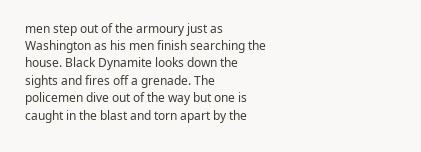men step out of the armoury just as Washington as his men finish searching the house. Black Dynamite looks down the sights and fires off a grenade. The policemen dive out of the way but one is caught in the blast and torn apart by the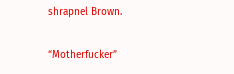shrapnel Brown.

“Motherfucker”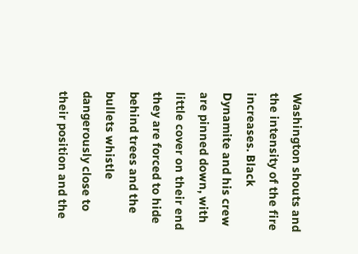Washington shouts and the intensity of the fire increases. Black Dynamite and his crew are pinned down, with little cover on their end they are forced to hide behind trees and the bullets whistle dangerously close to their position and the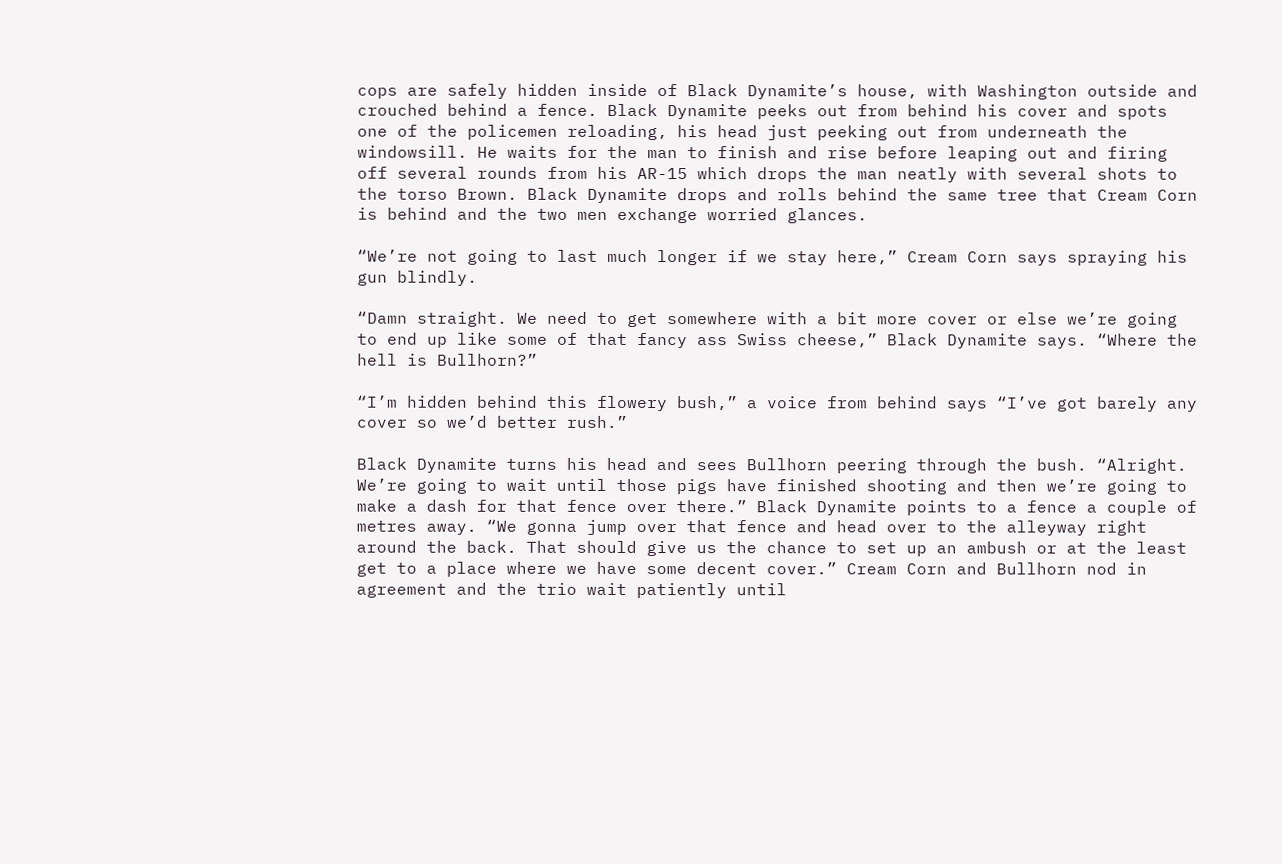cops are safely hidden inside of Black Dynamite’s house, with Washington outside and crouched behind a fence. Black Dynamite peeks out from behind his cover and spots one of the policemen reloading, his head just peeking out from underneath the windowsill. He waits for the man to finish and rise before leaping out and firing off several rounds from his AR-15 which drops the man neatly with several shots to the torso Brown. Black Dynamite drops and rolls behind the same tree that Cream Corn is behind and the two men exchange worried glances.

“We’re not going to last much longer if we stay here,” Cream Corn says spraying his gun blindly.

“Damn straight. We need to get somewhere with a bit more cover or else we’re going to end up like some of that fancy ass Swiss cheese,” Black Dynamite says. “Where the hell is Bullhorn?”

“I’m hidden behind this flowery bush,” a voice from behind says “I’ve got barely any cover so we’d better rush.”

Black Dynamite turns his head and sees Bullhorn peering through the bush. “Alright. We’re going to wait until those pigs have finished shooting and then we’re going to make a dash for that fence over there.” Black Dynamite points to a fence a couple of metres away. “We gonna jump over that fence and head over to the alleyway right around the back. That should give us the chance to set up an ambush or at the least get to a place where we have some decent cover.” Cream Corn and Bullhorn nod in agreement and the trio wait patiently until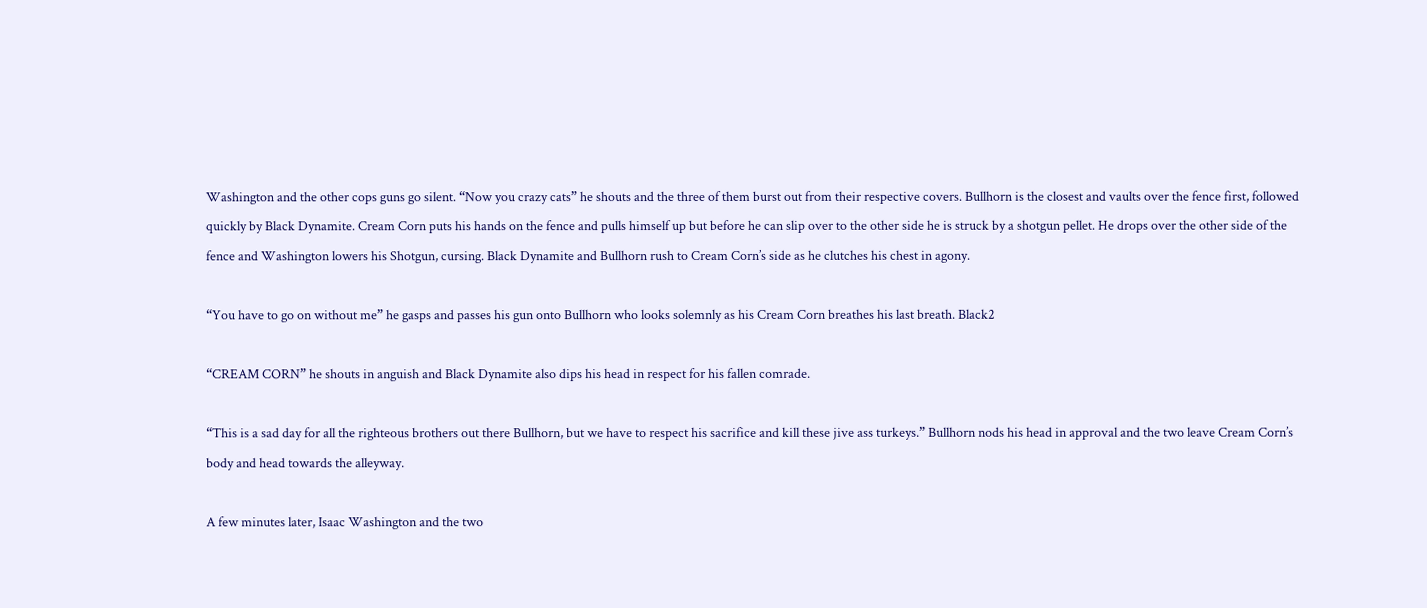Washington and the other cops guns go silent. “Now you crazy cats” he shouts and the three of them burst out from their respective covers. Bullhorn is the closest and vaults over the fence first, followed quickly by Black Dynamite. Cream Corn puts his hands on the fence and pulls himself up but before he can slip over to the other side he is struck by a shotgun pellet. He drops over the other side of the fence and Washington lowers his Shotgun, cursing. Black Dynamite and Bullhorn rush to Cream Corn’s side as he clutches his chest in agony.

“You have to go on without me” he gasps and passes his gun onto Bullhorn who looks solemnly as his Cream Corn breathes his last breath. Black2

“CREAM CORN” he shouts in anguish and Black Dynamite also dips his head in respect for his fallen comrade.

“This is a sad day for all the righteous brothers out there Bullhorn, but we have to respect his sacrifice and kill these jive ass turkeys.” Bullhorn nods his head in approval and the two leave Cream Corn’s body and head towards the alleyway.

A few minutes later, Isaac Washington and the two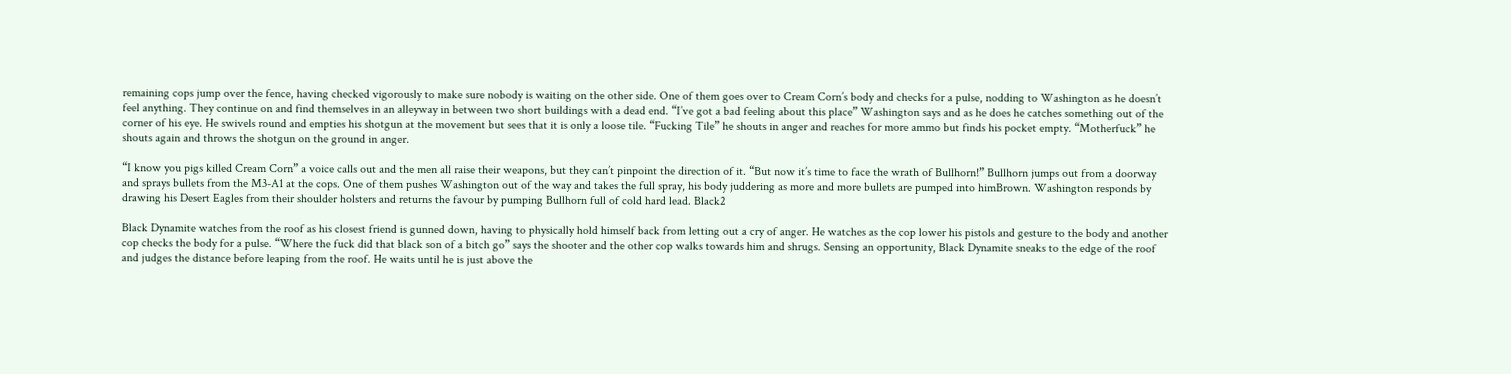remaining cops jump over the fence, having checked vigorously to make sure nobody is waiting on the other side. One of them goes over to Cream Corn’s body and checks for a pulse, nodding to Washington as he doesn’t feel anything. They continue on and find themselves in an alleyway in between two short buildings with a dead end. “I’ve got a bad feeling about this place” Washington says and as he does he catches something out of the corner of his eye. He swivels round and empties his shotgun at the movement but sees that it is only a loose tile. “Fucking Tile” he shouts in anger and reaches for more ammo but finds his pocket empty. “Motherfuck” he shouts again and throws the shotgun on the ground in anger.

“I know you pigs killed Cream Corn” a voice calls out and the men all raise their weapons, but they can’t pinpoint the direction of it. “But now it’s time to face the wrath of Bullhorn!” Bullhorn jumps out from a doorway and sprays bullets from the M3-A1 at the cops. One of them pushes Washington out of the way and takes the full spray, his body juddering as more and more bullets are pumped into himBrown. Washington responds by drawing his Desert Eagles from their shoulder holsters and returns the favour by pumping Bullhorn full of cold hard lead. Black2

Black Dynamite watches from the roof as his closest friend is gunned down, having to physically hold himself back from letting out a cry of anger. He watches as the cop lower his pistols and gesture to the body and another cop checks the body for a pulse. “Where the fuck did that black son of a bitch go” says the shooter and the other cop walks towards him and shrugs. Sensing an opportunity, Black Dynamite sneaks to the edge of the roof and judges the distance before leaping from the roof. He waits until he is just above the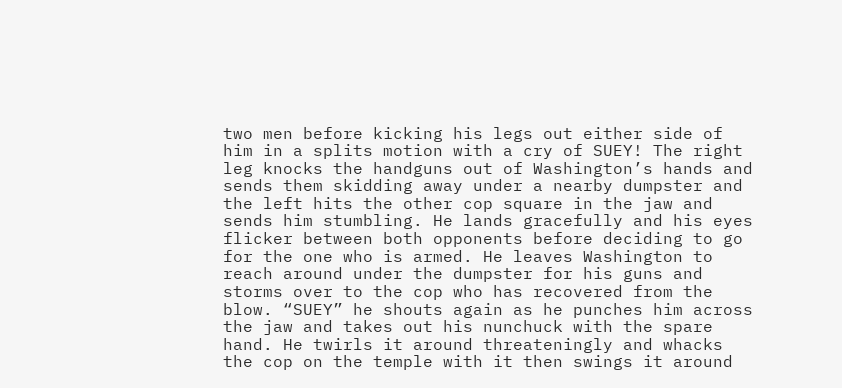two men before kicking his legs out either side of him in a splits motion with a cry of SUEY! The right leg knocks the handguns out of Washington’s hands and sends them skidding away under a nearby dumpster and the left hits the other cop square in the jaw and sends him stumbling. He lands gracefully and his eyes flicker between both opponents before deciding to go for the one who is armed. He leaves Washington to reach around under the dumpster for his guns and storms over to the cop who has recovered from the blow. “SUEY” he shouts again as he punches him across the jaw and takes out his nunchuck with the spare hand. He twirls it around threateningly and whacks the cop on the temple with it then swings it around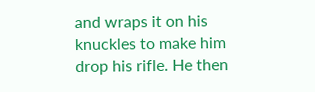and wraps it on his knuckles to make him drop his rifle. He then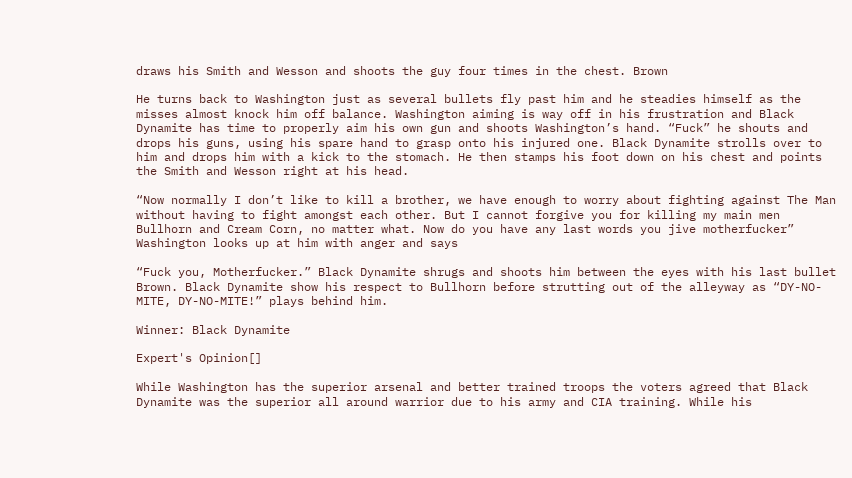draws his Smith and Wesson and shoots the guy four times in the chest. Brown

He turns back to Washington just as several bullets fly past him and he steadies himself as the misses almost knock him off balance. Washington aiming is way off in his frustration and Black Dynamite has time to properly aim his own gun and shoots Washington’s hand. “Fuck” he shouts and drops his guns, using his spare hand to grasp onto his injured one. Black Dynamite strolls over to him and drops him with a kick to the stomach. He then stamps his foot down on his chest and points the Smith and Wesson right at his head.

“Now normally I don’t like to kill a brother, we have enough to worry about fighting against The Man without having to fight amongst each other. But I cannot forgive you for killing my main men Bullhorn and Cream Corn, no matter what. Now do you have any last words you jive motherfucker” Washington looks up at him with anger and says

“Fuck you, Motherfucker.” Black Dynamite shrugs and shoots him between the eyes with his last bullet Brown. Black Dynamite show his respect to Bullhorn before strutting out of the alleyway as “DY-NO-MITE, DY-NO-MITE!” plays behind him.

Winner: Black Dynamite

Expert's Opinion[]

While Washington has the superior arsenal and better trained troops the voters agreed that Black Dynamite was the superior all around warrior due to his army and CIA training. While his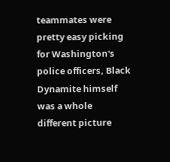teammates were pretty easy picking for Washington's police officers, Black Dynamite himself was a whole different picture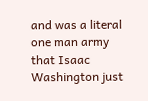and was a literal one man army that Isaac Washington just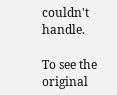couldn't handle.

To see the original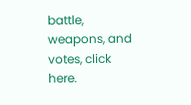battle, weapons, and votes, click here.